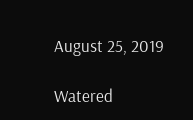August 25, 2019

Watered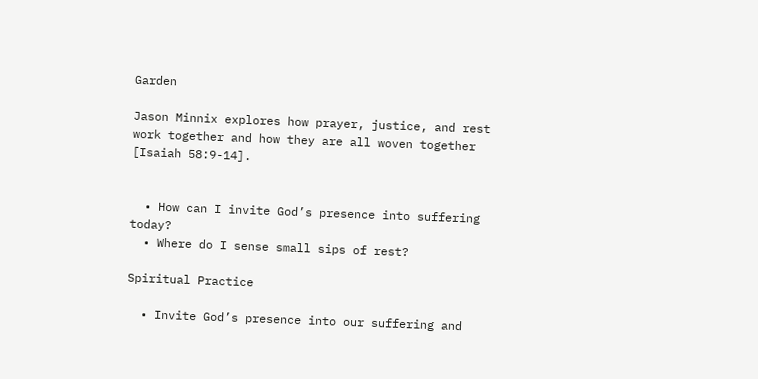Garden

Jason Minnix explores how prayer, justice, and rest work together and how they are all woven together [Isaiah 58:9-14].


  • How can I invite God’s presence into suffering today?
  • Where do I sense small sips of rest?

Spiritual Practice

  • Invite God’s presence into our suffering and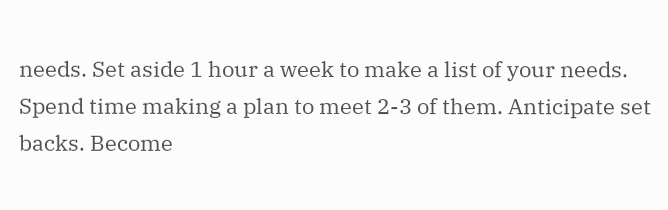needs. Set aside 1 hour a week to make a list of your needs.  Spend time making a plan to meet 2-3 of them. Anticipate set backs. Become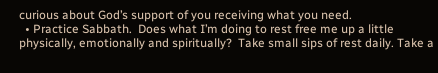curious about God’s support of you receiving what you need.
  • Practice Sabbath.  Does what I’m doing to rest free me up a little physically, emotionally and spiritually?  Take small sips of rest daily. Take a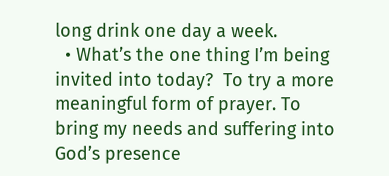long drink one day a week.
  • What’s the one thing I’m being invited into today?  To try a more meaningful form of prayer. To bring my needs and suffering into God’s presence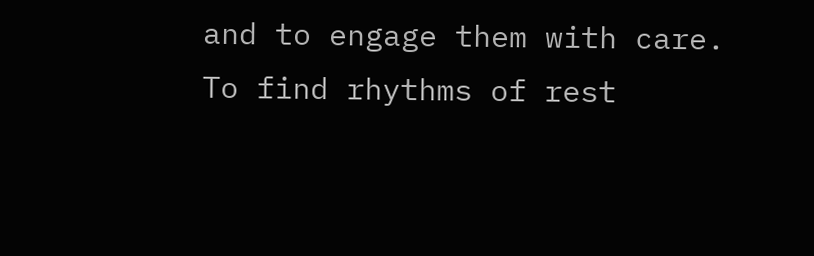and to engage them with care.  To find rhythms of rest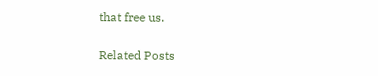that free us.

Related Posts